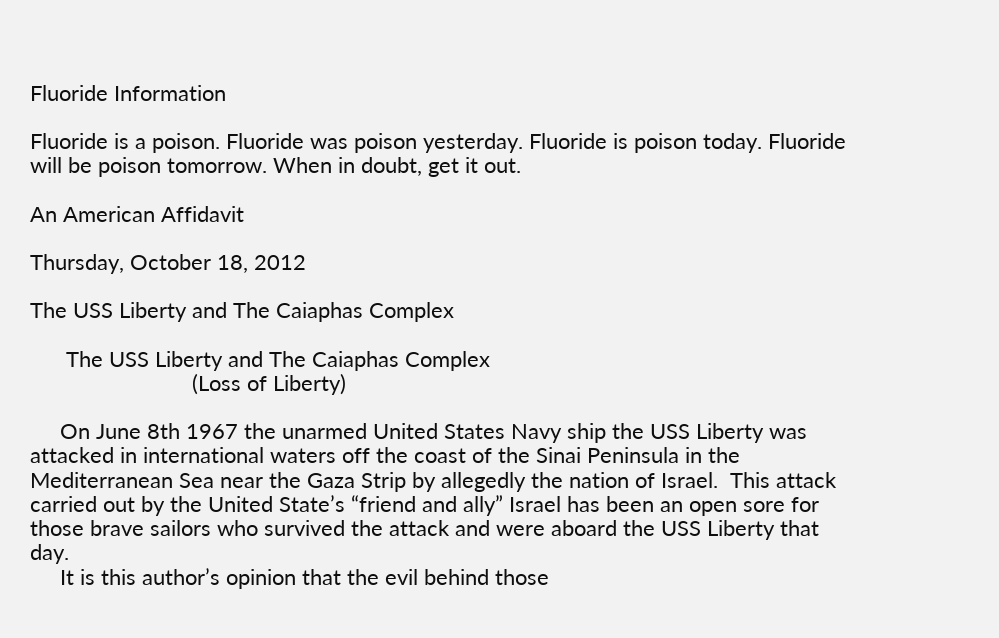Fluoride Information

Fluoride is a poison. Fluoride was poison yesterday. Fluoride is poison today. Fluoride will be poison tomorrow. When in doubt, get it out.

An American Affidavit

Thursday, October 18, 2012

The USS Liberty and The Caiaphas Complex

      The USS Liberty and The Caiaphas Complex
                           (Loss of Liberty)

     On June 8th 1967 the unarmed United States Navy ship the USS Liberty was attacked in international waters off the coast of the Sinai Peninsula in the Mediterranean Sea near the Gaza Strip by allegedly the nation of Israel.  This attack carried out by the United State’s “friend and ally” Israel has been an open sore for those brave sailors who survived the attack and were aboard the USS Liberty that day.
     It is this author’s opinion that the evil behind those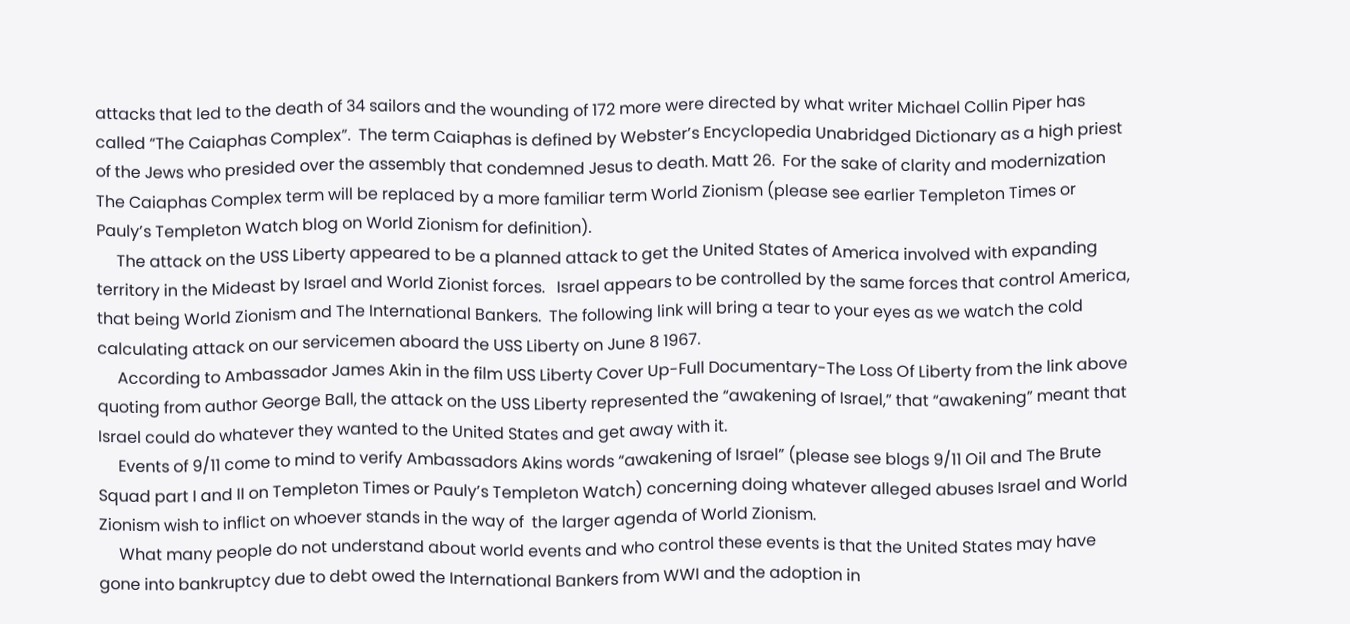attacks that led to the death of 34 sailors and the wounding of 172 more were directed by what writer Michael Collin Piper has called “The Caiaphas Complex”.  The term Caiaphas is defined by Webster’s Encyclopedia Unabridged Dictionary as a high priest of the Jews who presided over the assembly that condemned Jesus to death. Matt 26.  For the sake of clarity and modernization The Caiaphas Complex term will be replaced by a more familiar term World Zionism (please see earlier Templeton Times or Pauly’s Templeton Watch blog on World Zionism for definition).
     The attack on the USS Liberty appeared to be a planned attack to get the United States of America involved with expanding territory in the Mideast by Israel and World Zionist forces.   Israel appears to be controlled by the same forces that control America, that being World Zionism and The International Bankers.  The following link will bring a tear to your eyes as we watch the cold calculating attack on our servicemen aboard the USS Liberty on June 8 1967.
     According to Ambassador James Akin in the film USS Liberty Cover Up-Full Documentary-The Loss Of Liberty from the link above quoting from author George Ball, the attack on the USS Liberty represented the “awakening of Israel,” that “awakening” meant that Israel could do whatever they wanted to the United States and get away with it.
     Events of 9/11 come to mind to verify Ambassadors Akins words “awakening of Israel” (please see blogs 9/11 Oil and The Brute Squad part I and II on Templeton Times or Pauly’s Templeton Watch) concerning doing whatever alleged abuses Israel and World Zionism wish to inflict on whoever stands in the way of  the larger agenda of World Zionism.
     What many people do not understand about world events and who control these events is that the United States may have gone into bankruptcy due to debt owed the International Bankers from WWI and the adoption in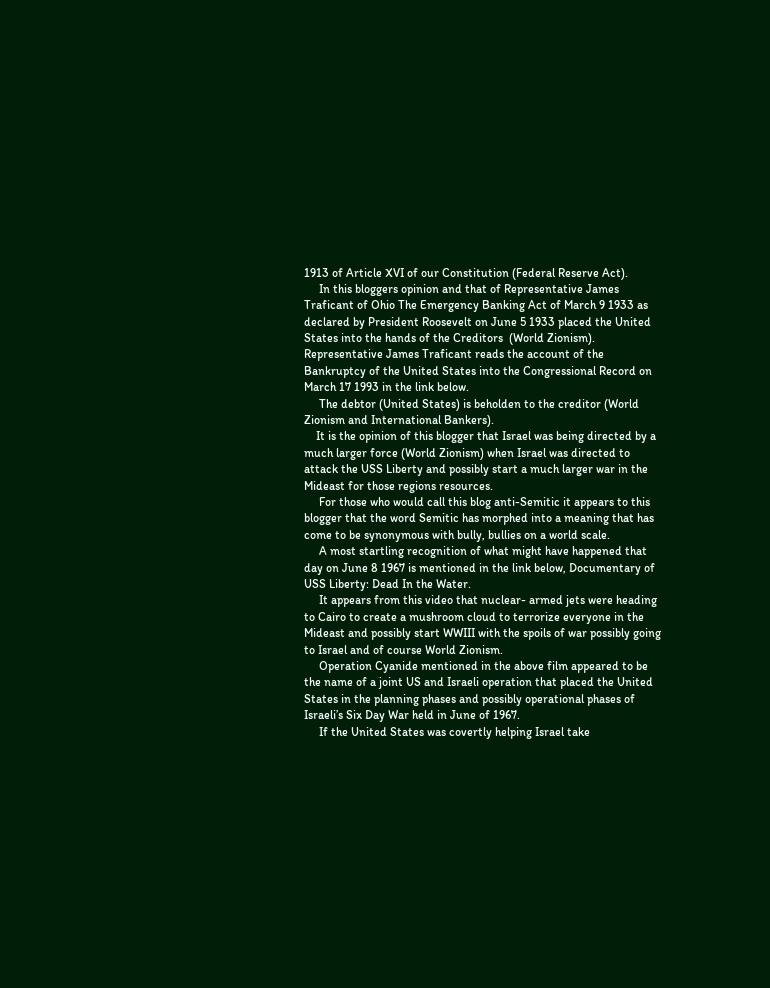1913 of Article XVI of our Constitution (Federal Reserve Act).
     In this bloggers opinion and that of Representative James Traficant of Ohio The Emergency Banking Act of March 9 1933 as declared by President Roosevelt on June 5 1933 placed the United States into the hands of the Creditors  (World Zionism).  Representative James Traficant reads the account of the Bankruptcy of the United States into the Congressional Record on March 17 1993 in the link below.
     The debtor (United States) is beholden to the creditor (World Zionism and International Bankers).
    It is the opinion of this blogger that Israel was being directed by a much larger force (World Zionism) when Israel was directed to attack the USS Liberty and possibly start a much larger war in the Mideast for those regions resources.
     For those who would call this blog anti-Semitic it appears to this blogger that the word Semitic has morphed into a meaning that has come to be synonymous with bully, bullies on a world scale.
     A most startling recognition of what might have happened that day on June 8 1967 is mentioned in the link below, Documentary of USS Liberty: Dead In the Water.
     It appears from this video that nuclear- armed jets were heading to Cairo to create a mushroom cloud to terrorize everyone in the Mideast and possibly start WWIII with the spoils of war possibly going to Israel and of course World Zionism.
     Operation Cyanide mentioned in the above film appeared to be the name of a joint US and Israeli operation that placed the United States in the planning phases and possibly operational phases of Israeli’s Six Day War held in June of 1967.
     If the United States was covertly helping Israel take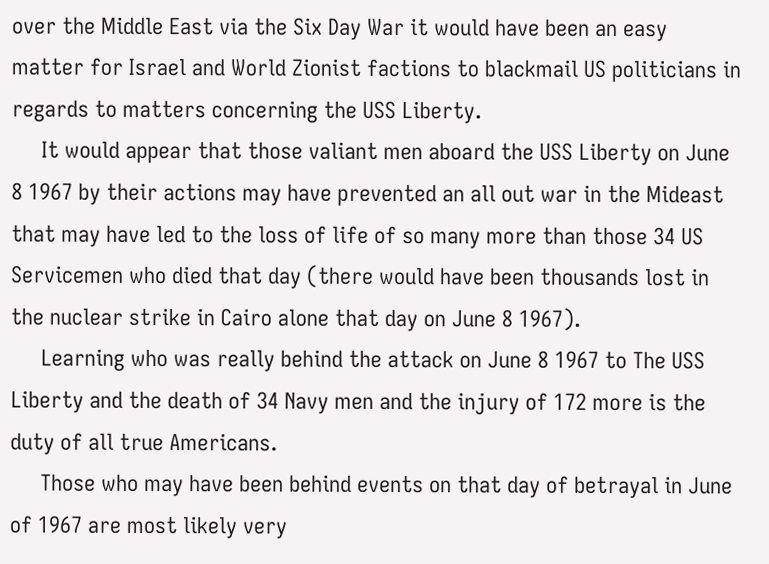over the Middle East via the Six Day War it would have been an easy matter for Israel and World Zionist factions to blackmail US politicians in regards to matters concerning the USS Liberty.
     It would appear that those valiant men aboard the USS Liberty on June 8 1967 by their actions may have prevented an all out war in the Mideast that may have led to the loss of life of so many more than those 34 US Servicemen who died that day (there would have been thousands lost in the nuclear strike in Cairo alone that day on June 8 1967).
     Learning who was really behind the attack on June 8 1967 to The USS Liberty and the death of 34 Navy men and the injury of 172 more is the duty of all true Americans.
     Those who may have been behind events on that day of betrayal in June of 1967 are most likely very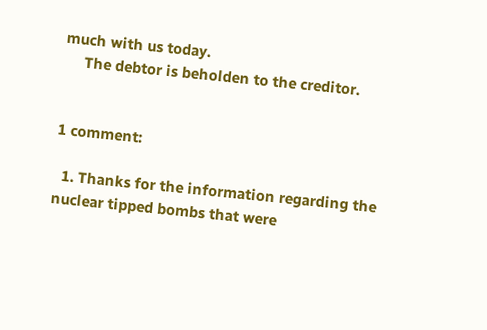much with us today.
     The debtor is beholden to the creditor.


1 comment:

  1. Thanks for the information regarding the nuclear tipped bombs that were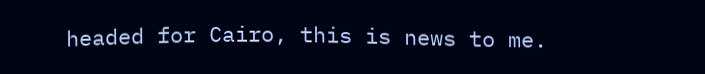headed for Cairo, this is news to me.